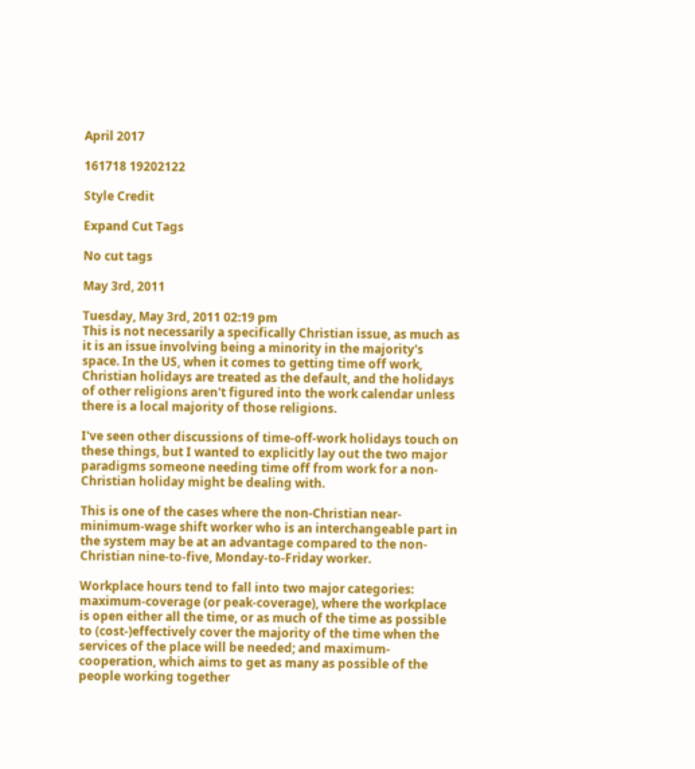April 2017

161718 19202122

Style Credit

Expand Cut Tags

No cut tags

May 3rd, 2011

Tuesday, May 3rd, 2011 02:19 pm
This is not necessarily a specifically Christian issue, as much as it is an issue involving being a minority in the majority's space. In the US, when it comes to getting time off work, Christian holidays are treated as the default, and the holidays of other religions aren't figured into the work calendar unless there is a local majority of those religions.

I've seen other discussions of time-off-work holidays touch on these things, but I wanted to explicitly lay out the two major paradigms someone needing time off from work for a non-Christian holiday might be dealing with.

This is one of the cases where the non-Christian near-minimum-wage shift worker who is an interchangeable part in the system may be at an advantage compared to the non-Christian nine-to-five, Monday-to-Friday worker.

Workplace hours tend to fall into two major categories: maximum-coverage (or peak-coverage), where the workplace is open either all the time, or as much of the time as possible to (cost-)effectively cover the majority of the time when the services of the place will be needed; and maximum-cooperation, which aims to get as many as possible of the people working together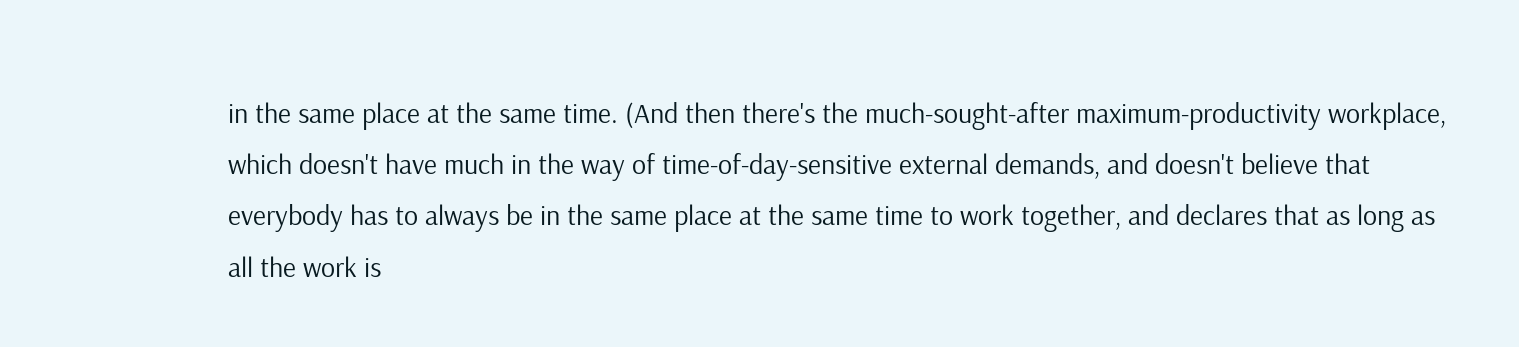in the same place at the same time. (And then there's the much-sought-after maximum-productivity workplace, which doesn't have much in the way of time-of-day-sensitive external demands, and doesn't believe that everybody has to always be in the same place at the same time to work together, and declares that as long as all the work is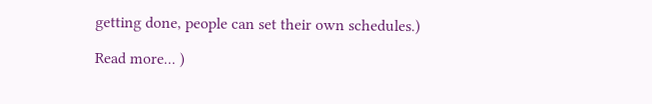getting done, people can set their own schedules.)

Read more... )